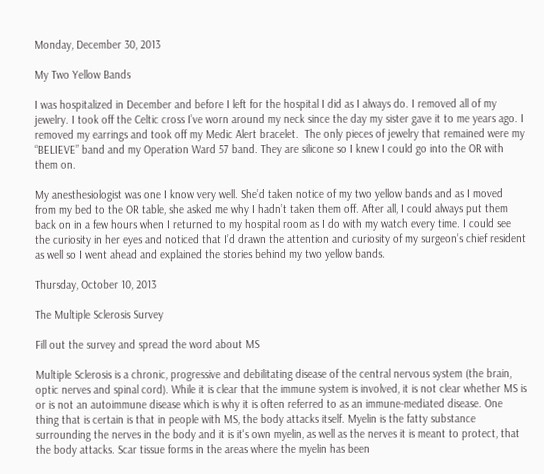Monday, December 30, 2013

My Two Yellow Bands

I was hospitalized in December and before I left for the hospital I did as I always do. I removed all of my jewelry. I took off the Celtic cross I’ve worn around my neck since the day my sister gave it to me years ago. I removed my earrings and took off my Medic Alert bracelet.  The only pieces of jewelry that remained were my “BELIEVE” band and my Operation Ward 57 band. They are silicone so I knew I could go into the OR with them on.

My anesthesiologist was one I know very well. She’d taken notice of my two yellow bands and as I moved from my bed to the OR table, she asked me why I hadn’t taken them off. After all, I could always put them back on in a few hours when I returned to my hospital room as I do with my watch every time. I could see the curiosity in her eyes and noticed that I’d drawn the attention and curiosity of my surgeon’s chief resident as well so I went ahead and explained the stories behind my two yellow bands.

Thursday, October 10, 2013

The Multiple Sclerosis Survey

Fill out the survey and spread the word about MS

Multiple Sclerosis is a chronic, progressive and debilitating disease of the central nervous system (the brain, optic nerves and spinal cord). While it is clear that the immune system is involved, it is not clear whether MS is or is not an autoimmune disease which is why it is often referred to as an immune-mediated disease. One thing that is certain is that in people with MS, the body attacks itself. Myelin is the fatty substance surrounding the nerves in the body and it is it's own myelin, as well as the nerves it is meant to protect, that the body attacks. Scar tissue forms in the areas where the myelin has been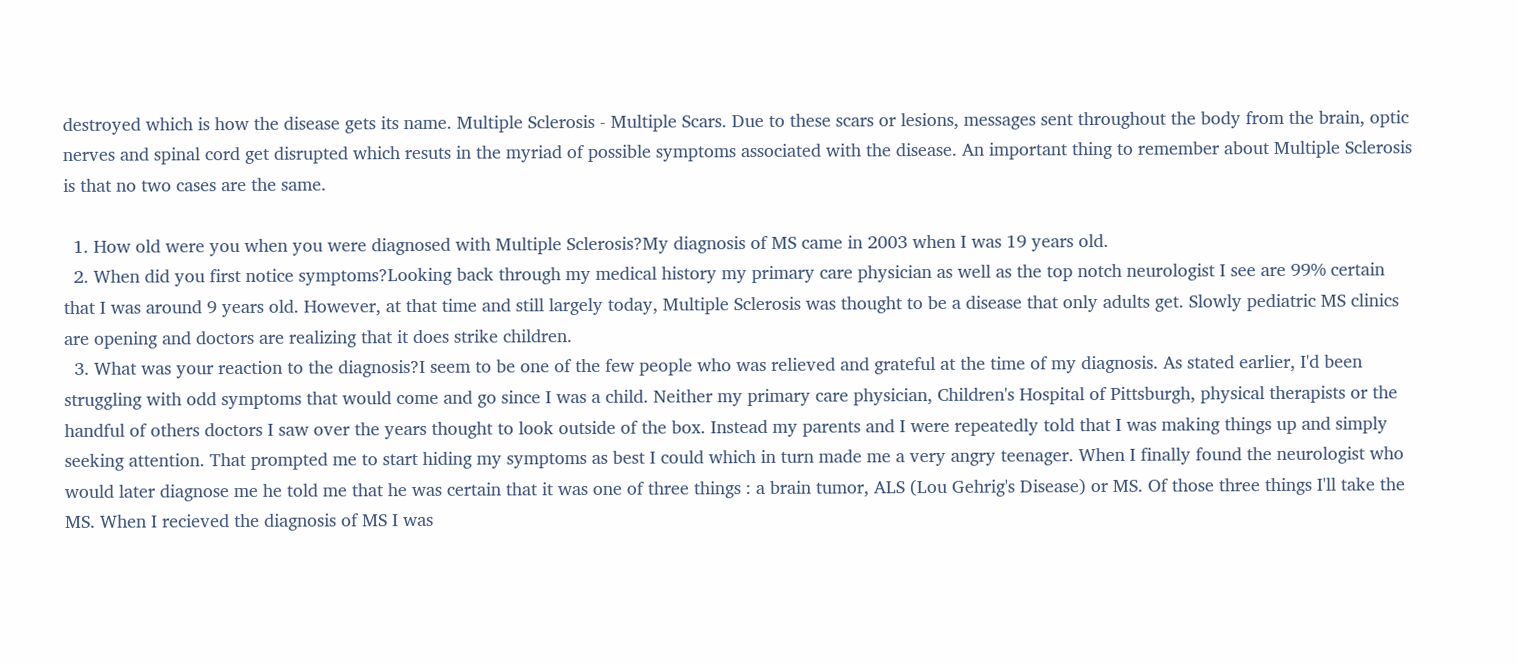destroyed which is how the disease gets its name. Multiple Sclerosis - Multiple Scars. Due to these scars or lesions, messages sent throughout the body from the brain, optic nerves and spinal cord get disrupted which resuts in the myriad of possible symptoms associated with the disease. An important thing to remember about Multiple Sclerosis is that no two cases are the same.

  1. How old were you when you were diagnosed with Multiple Sclerosis?My diagnosis of MS came in 2003 when I was 19 years old.
  2. When did you first notice symptoms?Looking back through my medical history my primary care physician as well as the top notch neurologist I see are 99% certain that I was around 9 years old. However, at that time and still largely today, Multiple Sclerosis was thought to be a disease that only adults get. Slowly pediatric MS clinics are opening and doctors are realizing that it does strike children.
  3. What was your reaction to the diagnosis?I seem to be one of the few people who was relieved and grateful at the time of my diagnosis. As stated earlier, I'd been struggling with odd symptoms that would come and go since I was a child. Neither my primary care physician, Children's Hospital of Pittsburgh, physical therapists or the handful of others doctors I saw over the years thought to look outside of the box. Instead my parents and I were repeatedly told that I was making things up and simply seeking attention. That prompted me to start hiding my symptoms as best I could which in turn made me a very angry teenager. When I finally found the neurologist who would later diagnose me he told me that he was certain that it was one of three things : a brain tumor, ALS (Lou Gehrig's Disease) or MS. Of those three things I'll take the MS. When I recieved the diagnosis of MS I was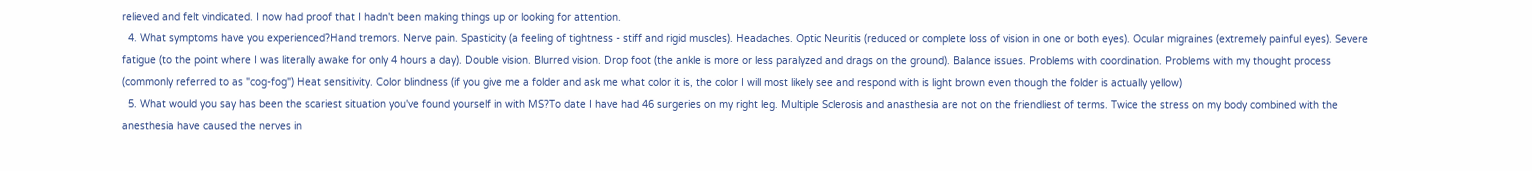relieved and felt vindicated. I now had proof that I hadn't been making things up or looking for attention.
  4. What symptoms have you experienced?Hand tremors. Nerve pain. Spasticity (a feeling of tightness - stiff and rigid muscles). Headaches. Optic Neuritis (reduced or complete loss of vision in one or both eyes). Ocular migraines (extremely painful eyes). Severe fatigue (to the point where I was literally awake for only 4 hours a day). Double vision. Blurred vision. Drop foot (the ankle is more or less paralyzed and drags on the ground). Balance issues. Problems with coordination. Problems with my thought process (commonly referred to as "cog-fog") Heat sensitivity. Color blindness (if you give me a folder and ask me what color it is, the color I will most likely see and respond with is light brown even though the folder is actually yellow)
  5. What would you say has been the scariest situation you've found yourself in with MS?To date I have had 46 surgeries on my right leg. Multiple Sclerosis and anasthesia are not on the friendliest of terms. Twice the stress on my body combined with the anesthesia have caused the nerves in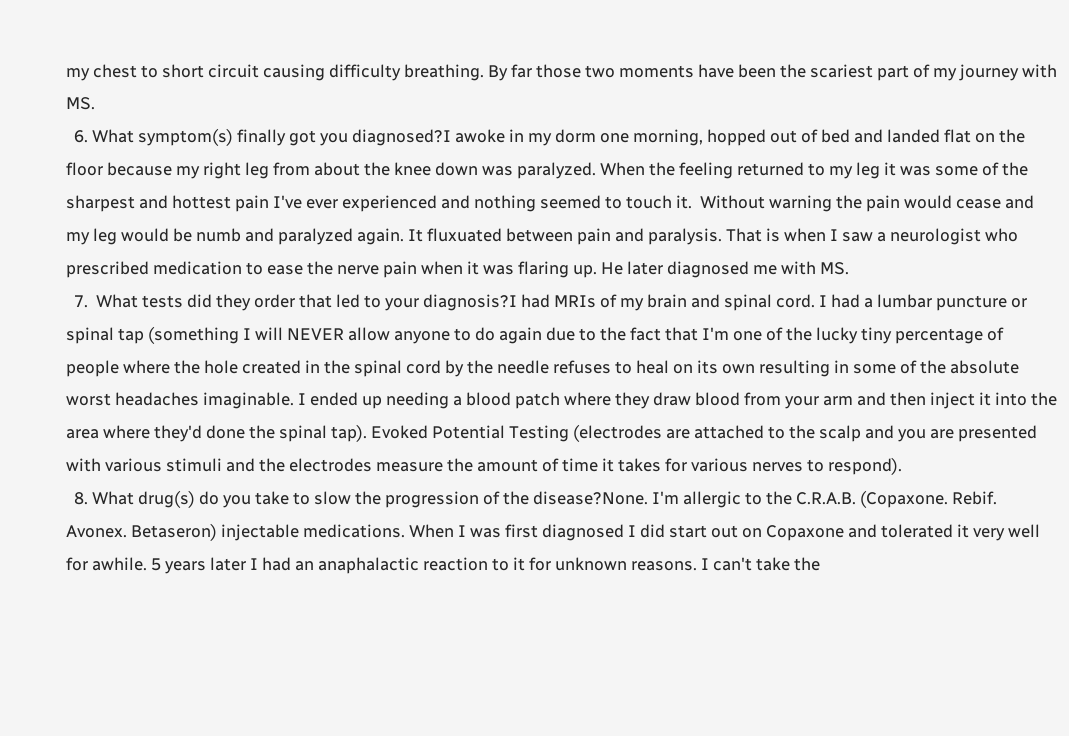my chest to short circuit causing difficulty breathing. By far those two moments have been the scariest part of my journey with MS.
  6. What symptom(s) finally got you diagnosed?I awoke in my dorm one morning, hopped out of bed and landed flat on the floor because my right leg from about the knee down was paralyzed. When the feeling returned to my leg it was some of the sharpest and hottest pain I've ever experienced and nothing seemed to touch it.  Without warning the pain would cease and my leg would be numb and paralyzed again. It fluxuated between pain and paralysis. That is when I saw a neurologist who prescribed medication to ease the nerve pain when it was flaring up. He later diagnosed me with MS.
  7.  What tests did they order that led to your diagnosis?I had MRIs of my brain and spinal cord. I had a lumbar puncture or spinal tap (something I will NEVER allow anyone to do again due to the fact that I'm one of the lucky tiny percentage of people where the hole created in the spinal cord by the needle refuses to heal on its own resulting in some of the absolute worst headaches imaginable. I ended up needing a blood patch where they draw blood from your arm and then inject it into the area where they'd done the spinal tap). Evoked Potential Testing (electrodes are attached to the scalp and you are presented with various stimuli and the electrodes measure the amount of time it takes for various nerves to respond).
  8. What drug(s) do you take to slow the progression of the disease?None. I'm allergic to the C.R.A.B. (Copaxone. Rebif. Avonex. Betaseron) injectable medications. When I was first diagnosed I did start out on Copaxone and tolerated it very well for awhile. 5 years later I had an anaphalactic reaction to it for unknown reasons. I can't take the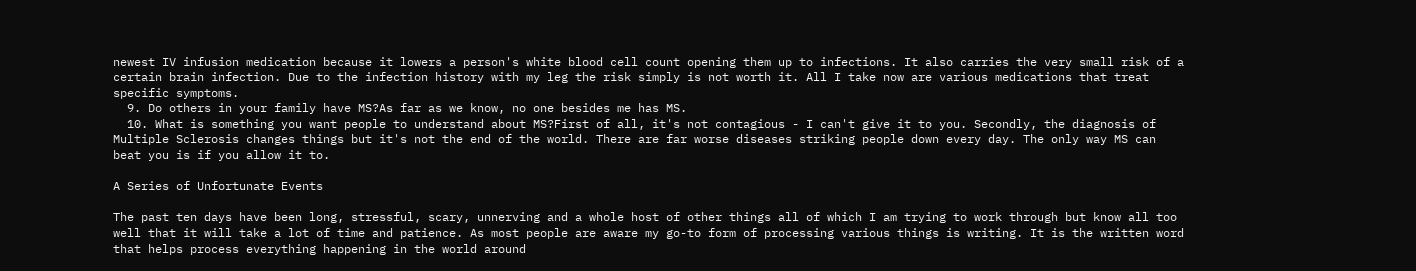newest IV infusion medication because it lowers a person's white blood cell count opening them up to infections. It also carries the very small risk of a certain brain infection. Due to the infection history with my leg the risk simply is not worth it. All I take now are various medications that treat specific symptoms.
  9. Do others in your family have MS?As far as we know, no one besides me has MS.
  10. What is something you want people to understand about MS?First of all, it's not contagious - I can't give it to you. Secondly, the diagnosis of Multiple Sclerosis changes things but it's not the end of the world. There are far worse diseases striking people down every day. The only way MS can beat you is if you allow it to.

A Series of Unfortunate Events

The past ten days have been long, stressful, scary, unnerving and a whole host of other things all of which I am trying to work through but know all too well that it will take a lot of time and patience. As most people are aware my go-to form of processing various things is writing. It is the written word that helps process everything happening in the world around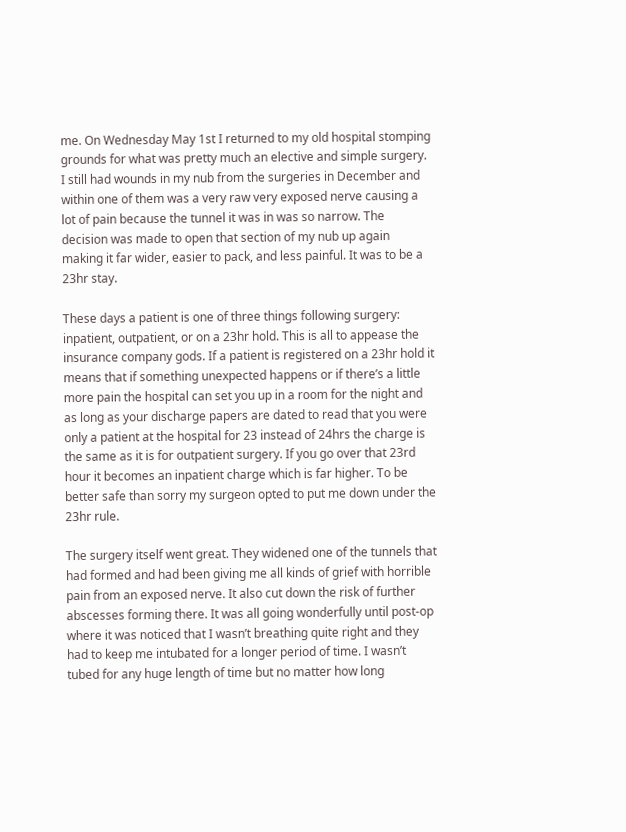me. On Wednesday May 1st I returned to my old hospital stomping grounds for what was pretty much an elective and simple surgery. I still had wounds in my nub from the surgeries in December and within one of them was a very raw very exposed nerve causing a lot of pain because the tunnel it was in was so narrow. The decision was made to open that section of my nub up again making it far wider, easier to pack, and less painful. It was to be a 23hr stay.

These days a patient is one of three things following surgery: inpatient, outpatient, or on a 23hr hold. This is all to appease the insurance company gods. If a patient is registered on a 23hr hold it means that if something unexpected happens or if there’s a little more pain the hospital can set you up in a room for the night and as long as your discharge papers are dated to read that you were only a patient at the hospital for 23 instead of 24hrs the charge is the same as it is for outpatient surgery. If you go over that 23rd hour it becomes an inpatient charge which is far higher. To be better safe than sorry my surgeon opted to put me down under the 23hr rule.

The surgery itself went great. They widened one of the tunnels that had formed and had been giving me all kinds of grief with horrible pain from an exposed nerve. It also cut down the risk of further abscesses forming there. It was all going wonderfully until post-op where it was noticed that I wasn’t breathing quite right and they had to keep me intubated for a longer period of time. I wasn’t tubed for any huge length of time but no matter how long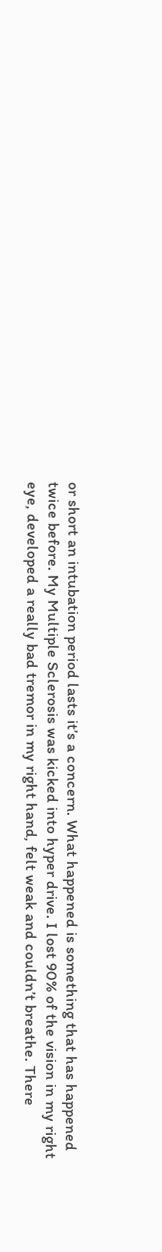or short an intubation period lasts it’s a concern. What happened is something that has happened twice before. My Multiple Sclerosis was kicked into hyper drive. I lost 90% of the vision in my right eye, developed a really bad tremor in my right hand, felt weak and couldn’t breathe. There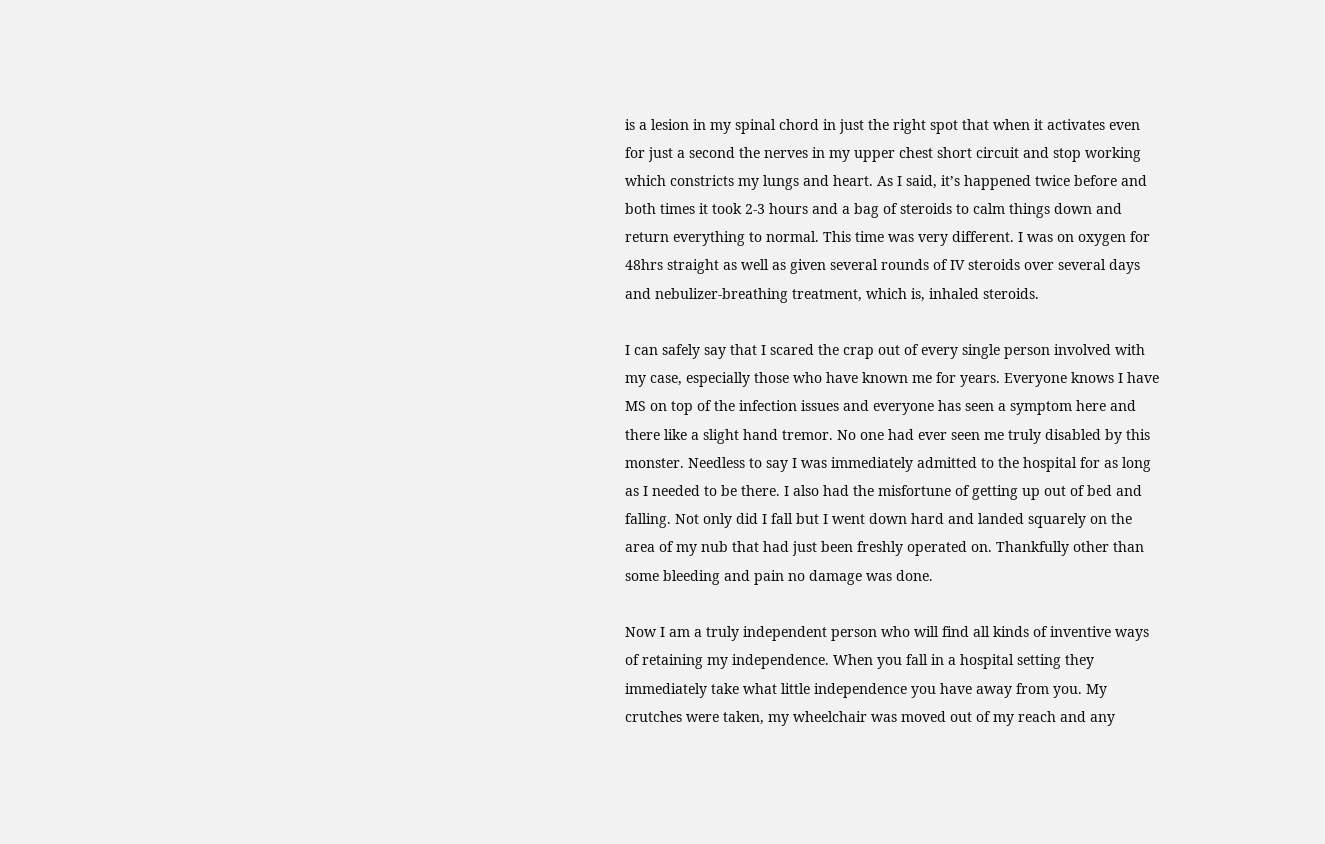is a lesion in my spinal chord in just the right spot that when it activates even for just a second the nerves in my upper chest short circuit and stop working which constricts my lungs and heart. As I said, it’s happened twice before and both times it took 2-3 hours and a bag of steroids to calm things down and return everything to normal. This time was very different. I was on oxygen for 48hrs straight as well as given several rounds of IV steroids over several days and nebulizer-breathing treatment, which is, inhaled steroids.

I can safely say that I scared the crap out of every single person involved with my case, especially those who have known me for years. Everyone knows I have MS on top of the infection issues and everyone has seen a symptom here and there like a slight hand tremor. No one had ever seen me truly disabled by this monster. Needless to say I was immediately admitted to the hospital for as long as I needed to be there. I also had the misfortune of getting up out of bed and falling. Not only did I fall but I went down hard and landed squarely on the area of my nub that had just been freshly operated on. Thankfully other than some bleeding and pain no damage was done.

Now I am a truly independent person who will find all kinds of inventive ways of retaining my independence. When you fall in a hospital setting they immediately take what little independence you have away from you. My crutches were taken, my wheelchair was moved out of my reach and any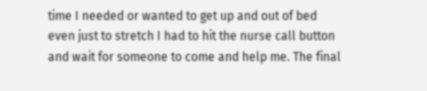time I needed or wanted to get up and out of bed even just to stretch I had to hit the nurse call button and wait for someone to come and help me. The final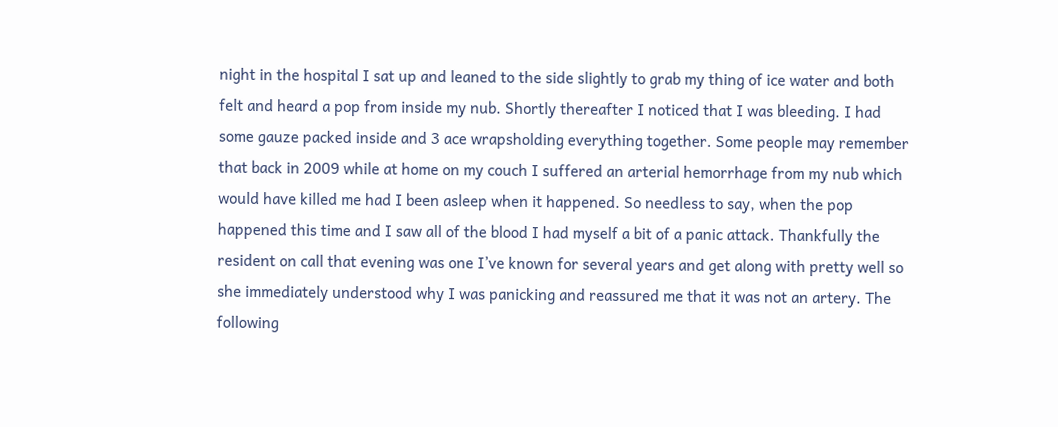night in the hospital I sat up and leaned to the side slightly to grab my thing of ice water and both felt and heard a pop from inside my nub. Shortly thereafter I noticed that I was bleeding. I had some gauze packed inside and 3 ace wrapsholding everything together. Some people may remember that back in 2009 while at home on my couch I suffered an arterial hemorrhage from my nub which would have killed me had I been asleep when it happened. So needless to say, when the pop happened this time and I saw all of the blood I had myself a bit of a panic attack. Thankfully the resident on call that evening was one I’ve known for several years and get along with pretty well so she immediately understood why I was panicking and reassured me that it was not an artery. The following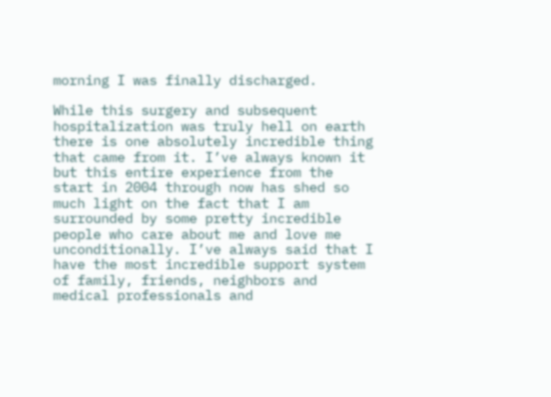morning I was finally discharged.

While this surgery and subsequent hospitalization was truly hell on earth there is one absolutely incredible thing that came from it. I’ve always known it but this entire experience from the start in 2004 through now has shed so much light on the fact that I am surrounded by some pretty incredible people who care about me and love me unconditionally. I’ve always said that I have the most incredible support system of family, friends, neighbors and medical professionals and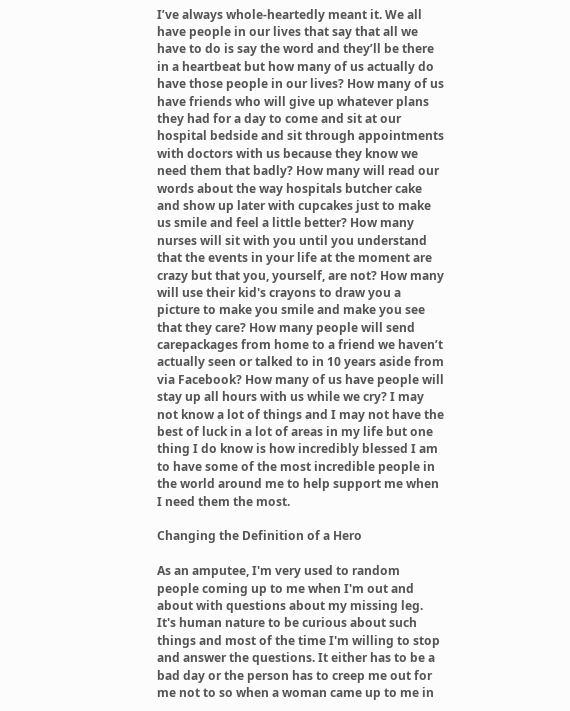I’ve always whole-heartedly meant it. We all have people in our lives that say that all we have to do is say the word and they’ll be there in a heartbeat but how many of us actually do have those people in our lives? How many of us have friends who will give up whatever plans they had for a day to come and sit at our hospital bedside and sit through appointments with doctors with us because they know we need them that badly? How many will read our words about the way hospitals butcher cake and show up later with cupcakes just to make us smile and feel a little better? How many nurses will sit with you until you understand that the events in your life at the moment are crazy but that you, yourself, are not? How many will use their kid's crayons to draw you a picture to make you smile and make you see that they care? How many people will send carepackages from home to a friend we haven’t actually seen or talked to in 10 years aside from via Facebook? How many of us have people will stay up all hours with us while we cry? I may not know a lot of things and I may not have the best of luck in a lot of areas in my life but one thing I do know is how incredibly blessed I am to have some of the most incredible people in the world around me to help support me when I need them the most.

Changing the Definition of a Hero

As an amputee, I'm very used to random people coming up to me when I'm out and about with questions about my missing leg. It's human nature to be curious about such things and most of the time I'm willing to stop and answer the questions. It either has to be a bad day or the person has to creep me out for me not to so when a woman came up to me in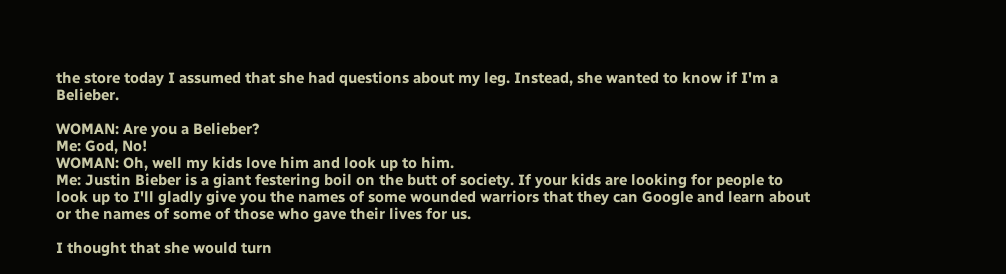the store today I assumed that she had questions about my leg. Instead, she wanted to know if I'm a Belieber.

WOMAN: Are you a Belieber?
Me: God, No!
WOMAN: Oh, well my kids love him and look up to him.
Me: Justin Bieber is a giant festering boil on the butt of society. If your kids are looking for people to look up to I'll gladly give you the names of some wounded warriors that they can Google and learn about or the names of some of those who gave their lives for us.

I thought that she would turn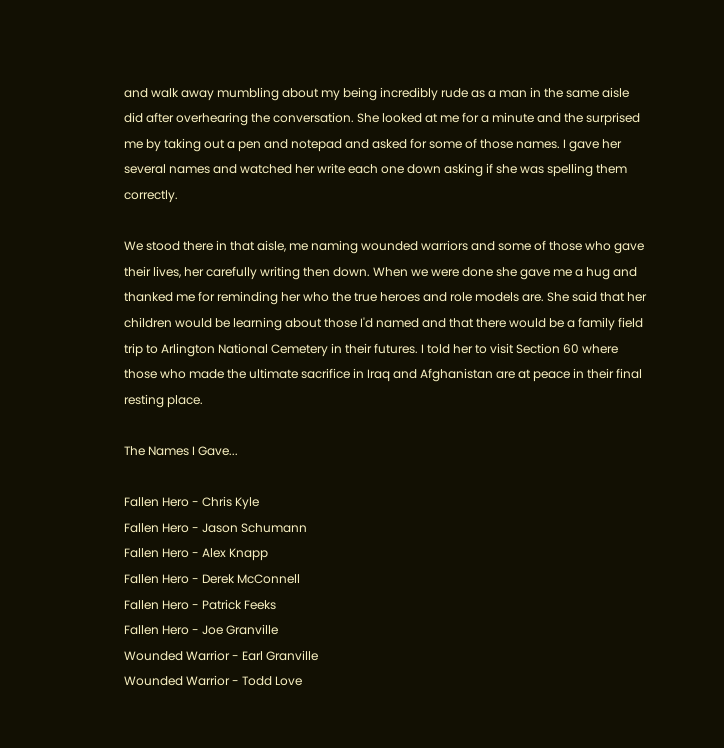and walk away mumbling about my being incredibly rude as a man in the same aisle did after overhearing the conversation. She looked at me for a minute and the surprised me by taking out a pen and notepad and asked for some of those names. I gave her several names and watched her write each one down asking if she was spelling them correctly.

We stood there in that aisle, me naming wounded warriors and some of those who gave their lives, her carefully writing then down. When we were done she gave me a hug and thanked me for reminding her who the true heroes and role models are. She said that her children would be learning about those I'd named and that there would be a family field trip to Arlington National Cemetery in their futures. I told her to visit Section 60 where those who made the ultimate sacrifice in Iraq and Afghanistan are at peace in their final resting place.

The Names I Gave...

Fallen Hero - Chris Kyle
Fallen Hero - Jason Schumann
Fallen Hero - Alex Knapp
Fallen Hero - Derek McConnell
Fallen Hero - Patrick Feeks
Fallen Hero - Joe Granville
Wounded Warrior - Earl Granville
Wounded Warrior - Todd Love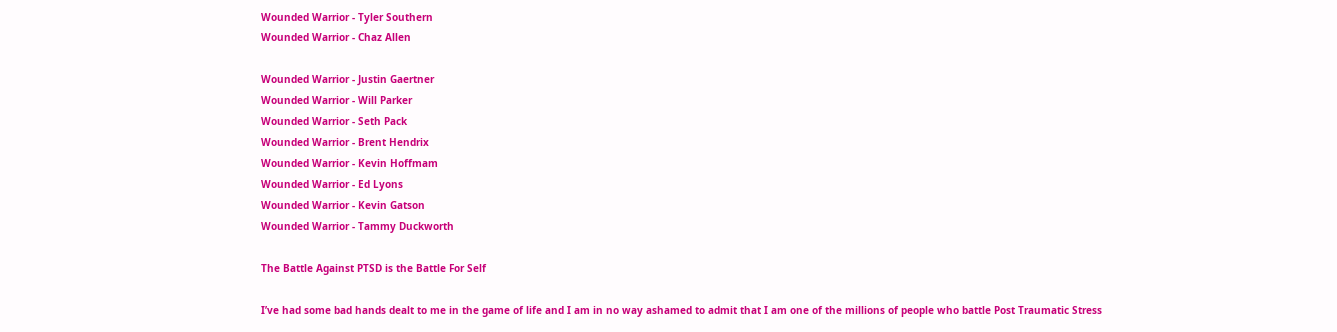Wounded Warrior - Tyler Southern
Wounded Warrior - Chaz Allen

Wounded Warrior - Justin Gaertner
Wounded Warrior - Will Parker
Wounded Warrior - Seth Pack
Wounded Warrior - Brent Hendrix
Wounded Warrior - Kevin Hoffmam
Wounded Warrior - Ed Lyons
Wounded Warrior - Kevin Gatson
Wounded Warrior - Tammy Duckworth

The Battle Against PTSD is the Battle For Self

I’ve had some bad hands dealt to me in the game of life and I am in no way ashamed to admit that I am one of the millions of people who battle Post Traumatic Stress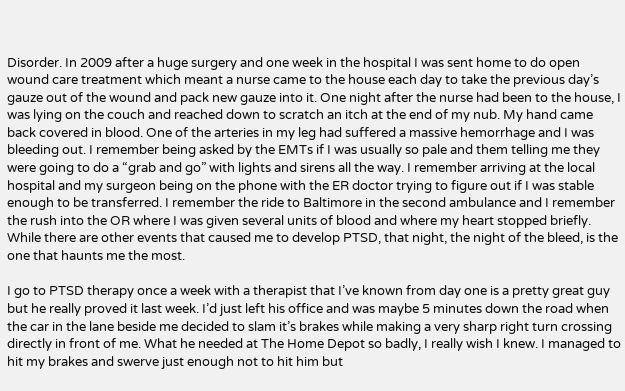Disorder. In 2009 after a huge surgery and one week in the hospital I was sent home to do open wound care treatment which meant a nurse came to the house each day to take the previous day’s gauze out of the wound and pack new gauze into it. One night after the nurse had been to the house, I was lying on the couch and reached down to scratch an itch at the end of my nub. My hand came back covered in blood. One of the arteries in my leg had suffered a massive hemorrhage and I was bleeding out. I remember being asked by the EMTs if I was usually so pale and them telling me they were going to do a “grab and go” with lights and sirens all the way. I remember arriving at the local hospital and my surgeon being on the phone with the ER doctor trying to figure out if I was stable enough to be transferred. I remember the ride to Baltimore in the second ambulance and I remember the rush into the OR where I was given several units of blood and where my heart stopped briefly. While there are other events that caused me to develop PTSD, that night, the night of the bleed, is the one that haunts me the most.

I go to PTSD therapy once a week with a therapist that I’ve known from day one is a pretty great guy but he really proved it last week. I’d just left his office and was maybe 5 minutes down the road when the car in the lane beside me decided to slam it’s brakes while making a very sharp right turn crossing directly in front of me. What he needed at The Home Depot so badly, I really wish I knew. I managed to hit my brakes and swerve just enough not to hit him but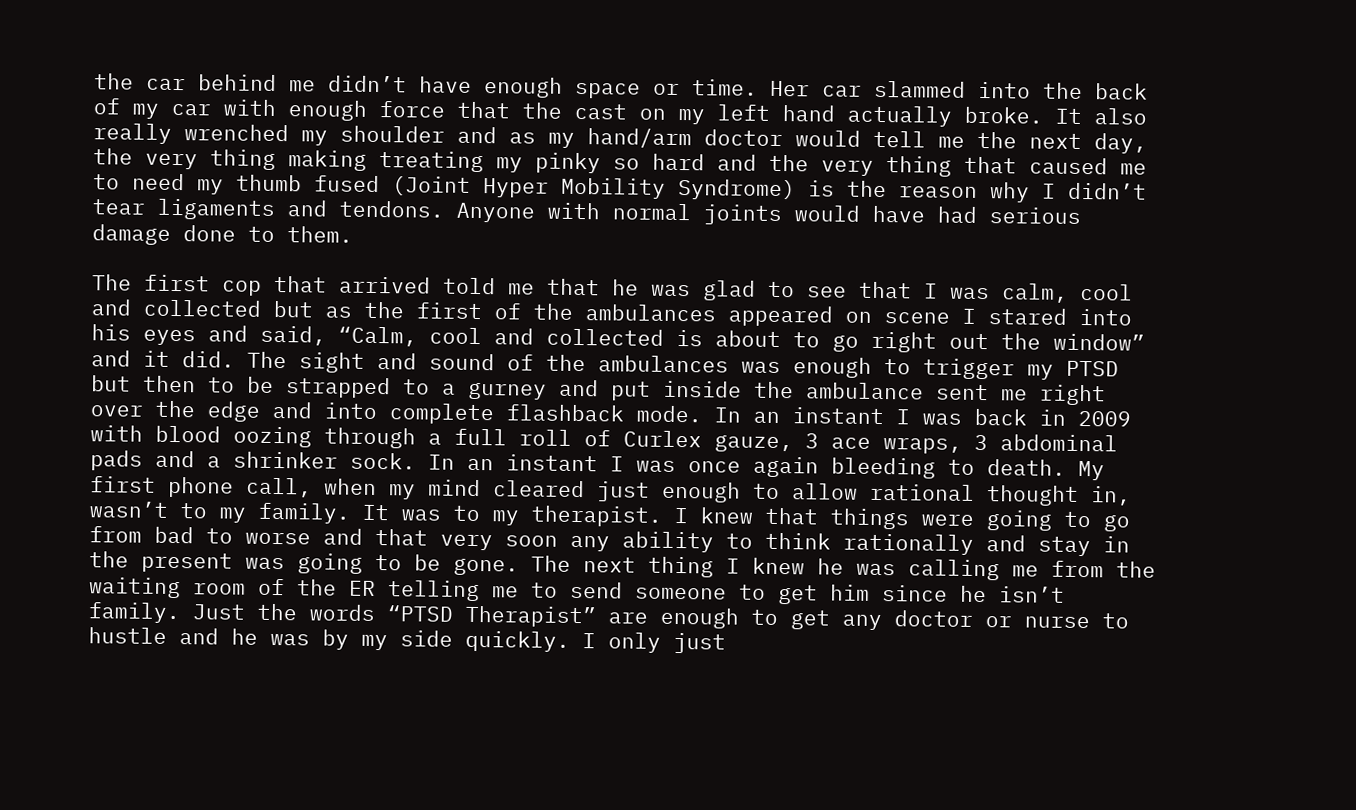the car behind me didn’t have enough space or time. Her car slammed into the back of my car with enough force that the cast on my left hand actually broke. It also really wrenched my shoulder and as my hand/arm doctor would tell me the next day, the very thing making treating my pinky so hard and the very thing that caused me to need my thumb fused (Joint Hyper Mobility Syndrome) is the reason why I didn’t tear ligaments and tendons. Anyone with normal joints would have had serious damage done to them.

The first cop that arrived told me that he was glad to see that I was calm, cool and collected but as the first of the ambulances appeared on scene I stared into his eyes and said, “Calm, cool and collected is about to go right out the window” and it did. The sight and sound of the ambulances was enough to trigger my PTSD but then to be strapped to a gurney and put inside the ambulance sent me right over the edge and into complete flashback mode. In an instant I was back in 2009 with blood oozing through a full roll of Curlex gauze, 3 ace wraps, 3 abdominal pads and a shrinker sock. In an instant I was once again bleeding to death. My first phone call, when my mind cleared just enough to allow rational thought in, wasn’t to my family. It was to my therapist. I knew that things were going to go from bad to worse and that very soon any ability to think rationally and stay in the present was going to be gone. The next thing I knew he was calling me from the waiting room of the ER telling me to send someone to get him since he isn’t family. Just the words “PTSD Therapist” are enough to get any doctor or nurse to hustle and he was by my side quickly. I only just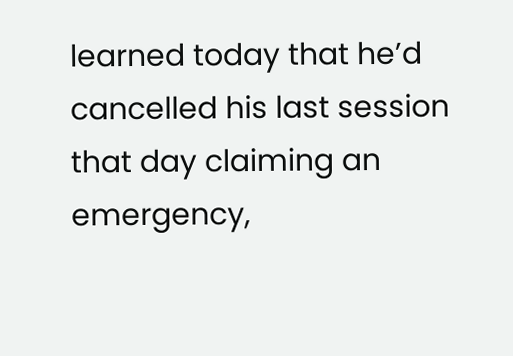learned today that he’d cancelled his last session that day claiming an emergency,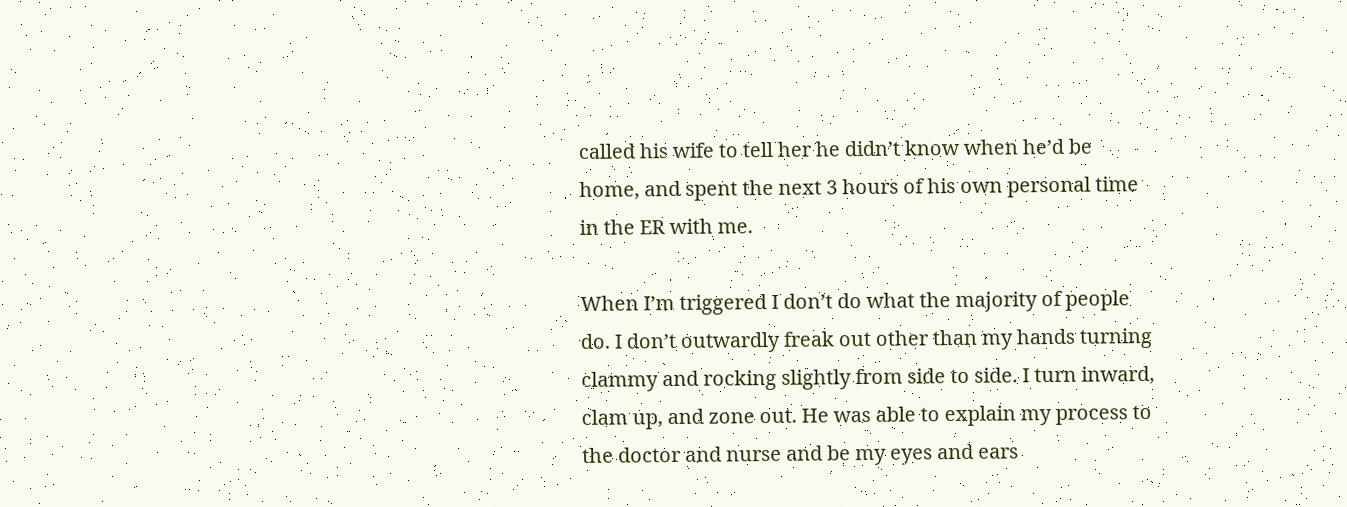called his wife to tell her he didn’t know when he’d be home, and spent the next 3 hours of his own personal time in the ER with me.

When I’m triggered I don’t do what the majority of people do. I don’t outwardly freak out other than my hands turning clammy and rocking slightly from side to side. I turn inward, clam up, and zone out. He was able to explain my process to the doctor and nurse and be my eyes and ears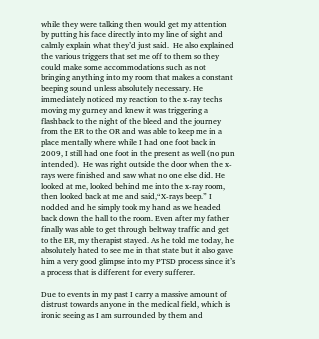while they were talking then would get my attention by putting his face directly into my line of sight and calmly explain what they’d just said.  He also explained the various triggers that set me off to them so they could make some accommodations such as not bringing anything into my room that makes a constant beeping sound unless absolutely necessary. He immediately noticed my reaction to the x-ray techs moving my gurney and knew it was triggering a flashback to the night of the bleed and the journey from the ER to the OR and was able to keep me in a place mentally where while I had one foot back in 2009, I still had one foot in the present as well (no pun intended).  He was right outside the door when the x-rays were finished and saw what no one else did. He looked at me, looked behind me into the x-ray room, then looked back at me and said,“X-rays beep.” I nodded and he simply took my hand as we headed back down the hall to the room. Even after my father finally was able to get through beltway traffic and get to the ER, my therapist stayed. As he told me today, he absolutely hated to see me in that state but it also gave him a very good glimpse into my PTSD process since it’s a process that is different for every sufferer.

Due to events in my past I carry a massive amount of distrust towards anyone in the medical field, which is ironic seeing as I am surrounded by them and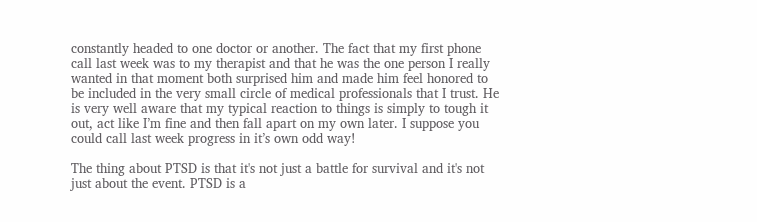constantly headed to one doctor or another. The fact that my first phone call last week was to my therapist and that he was the one person I really wanted in that moment both surprised him and made him feel honored to be included in the very small circle of medical professionals that I trust. He is very well aware that my typical reaction to things is simply to tough it out, act like I’m fine and then fall apart on my own later. I suppose you could call last week progress in it’s own odd way!

The thing about PTSD is that it's not just a battle for survival and it's not just about the event. PTSD is a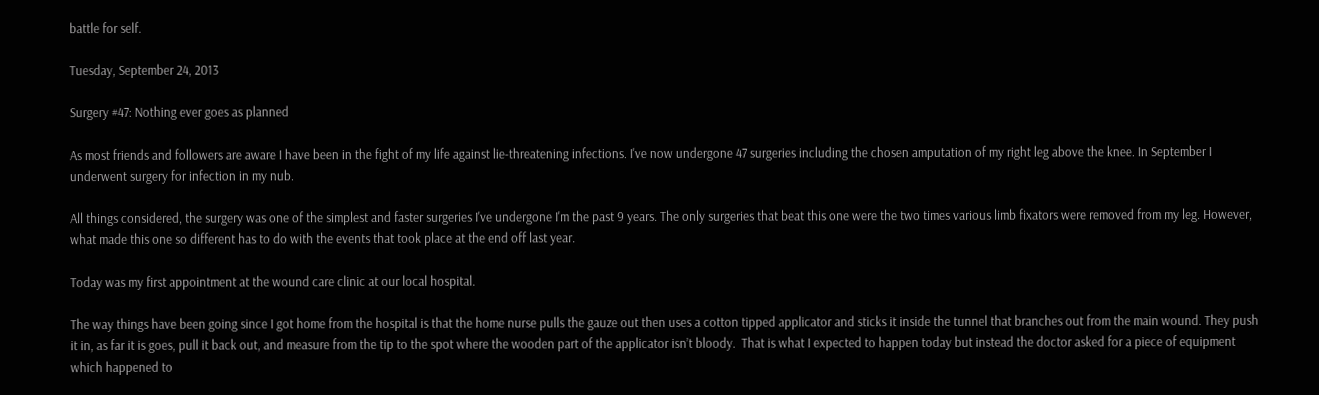battle for self.

Tuesday, September 24, 2013

Surgery #47: Nothing ever goes as planned

As most friends and followers are aware I have been in the fight of my life against lie-threatening infections. I've now undergone 47 surgeries including the chosen amputation of my right leg above the knee. In September I underwent surgery for infection in my nub.

All things considered, the surgery was one of the simplest and faster surgeries I've undergone I'm the past 9 years. The only surgeries that beat this one were the two times various limb fixators were removed from my leg. However, what made this one so different has to do with the events that took place at the end off last year.

Today was my first appointment at the wound care clinic at our local hospital.

The way things have been going since I got home from the hospital is that the home nurse pulls the gauze out then uses a cotton tipped applicator and sticks it inside the tunnel that branches out from the main wound. They push it in, as far it is goes, pull it back out, and measure from the tip to the spot where the wooden part of the applicator isn’t bloody.  That is what I expected to happen today but instead the doctor asked for a piece of equipment which happened to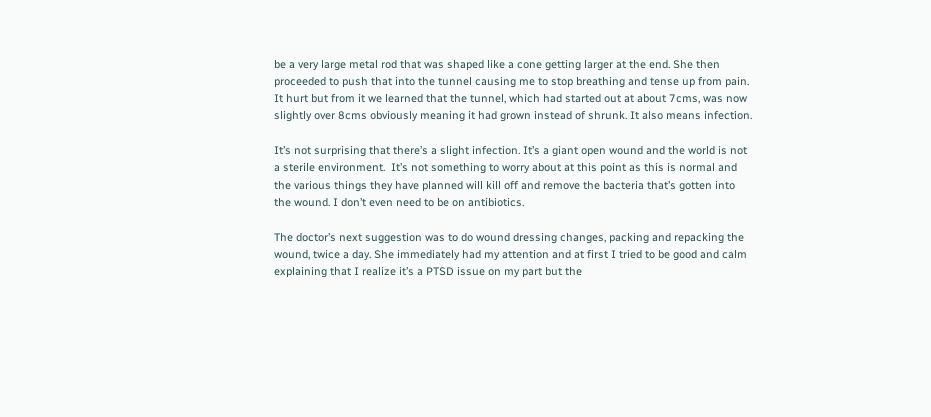be a very large metal rod that was shaped like a cone getting larger at the end. She then proceeded to push that into the tunnel causing me to stop breathing and tense up from pain.  It hurt but from it we learned that the tunnel, which had started out at about 7cms, was now slightly over 8cms obviously meaning it had grown instead of shrunk. It also means infection.

It’s not surprising that there’s a slight infection. It’s a giant open wound and the world is not a sterile environment.  It’s not something to worry about at this point as this is normal and the various things they have planned will kill off and remove the bacteria that’s gotten into the wound. I don’t even need to be on antibiotics.

The doctor’s next suggestion was to do wound dressing changes, packing and repacking the wound, twice a day. She immediately had my attention and at first I tried to be good and calm explaining that I realize it’s a PTSD issue on my part but the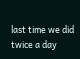last time we did twice a day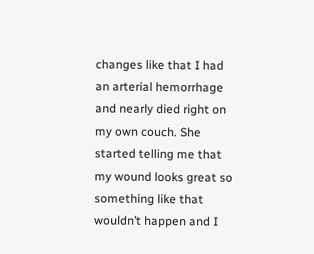changes like that I had an arterial hemorrhage and nearly died right on my own couch. She started telling me that my wound looks great so something like that wouldn’t happen and I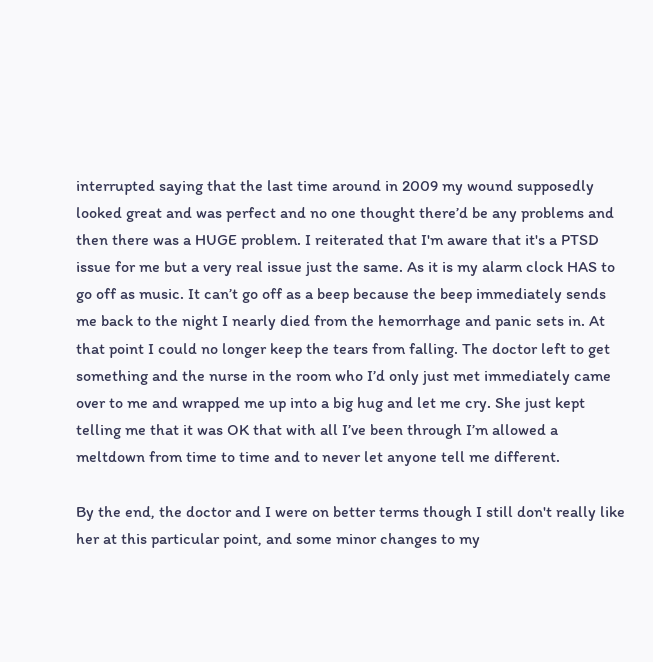interrupted saying that the last time around in 2009 my wound supposedly looked great and was perfect and no one thought there’d be any problems and then there was a HUGE problem. I reiterated that I'm aware that it's a PTSD issue for me but a very real issue just the same. As it is my alarm clock HAS to go off as music. It can’t go off as a beep because the beep immediately sends me back to the night I nearly died from the hemorrhage and panic sets in. At that point I could no longer keep the tears from falling. The doctor left to get something and the nurse in the room who I’d only just met immediately came over to me and wrapped me up into a big hug and let me cry. She just kept telling me that it was OK that with all I’ve been through I’m allowed a meltdown from time to time and to never let anyone tell me different.

By the end, the doctor and I were on better terms though I still don't really like her at this particular point, and some minor changes to my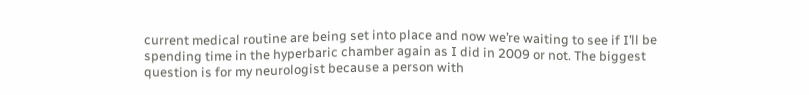current medical routine are being set into place and now we’re waiting to see if I’ll be spending time in the hyperbaric chamber again as I did in 2009 or not. The biggest question is for my neurologist because a person with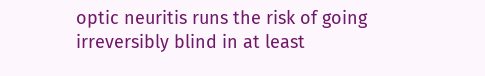optic neuritis runs the risk of going irreversibly blind in at least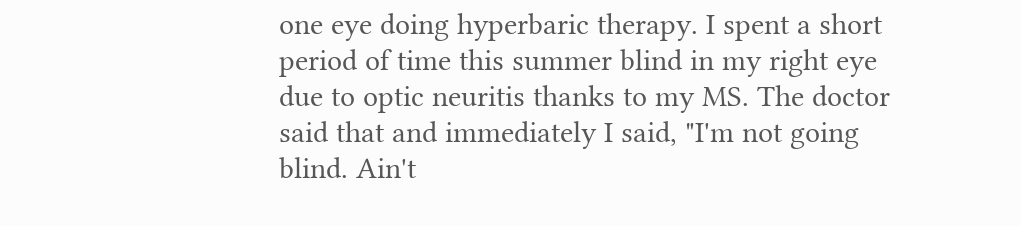one eye doing hyperbaric therapy. I spent a short period of time this summer blind in my right eye due to optic neuritis thanks to my MS. The doctor said that and immediately I said, "I'm not going blind. Ain't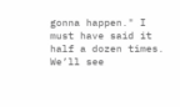gonna happen." I must have said it half a dozen times. We’ll see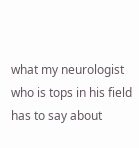what my neurologist who is tops in his field has to say about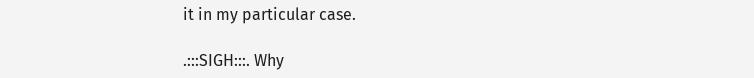it in my particular case.

.:::SIGH:::. Why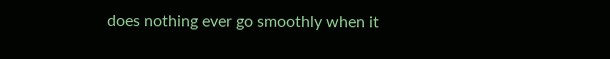does nothing ever go smoothly when it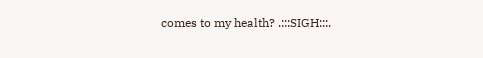comes to my health? .:::SIGH:::.